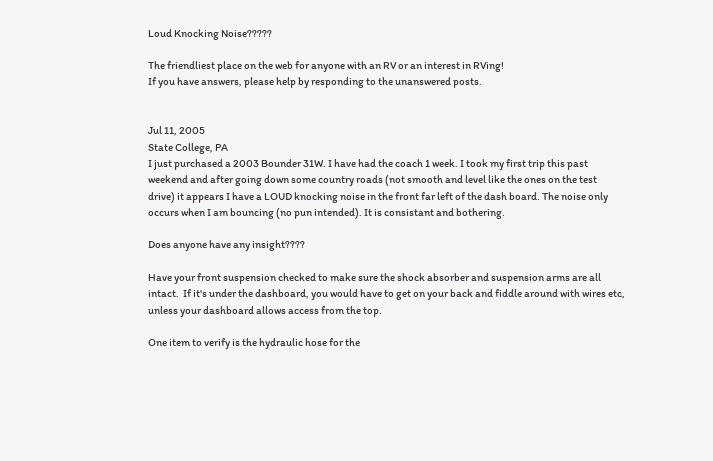Loud Knocking Noise?????

The friendliest place on the web for anyone with an RV or an interest in RVing!
If you have answers, please help by responding to the unanswered posts.


Jul 11, 2005
State College, PA
I just purchased a 2003 Bounder 31W. I have had the coach 1 week. I took my first trip this past weekend and after going down some country roads (not smooth and level like the ones on the test drive) it appears I have a LOUD knocking noise in the front far left of the dash board. The noise only occurs when I am bouncing (no pun intended). It is consistant and bothering.

Does anyone have any insight????

Have your front suspension checked to make sure the shock absorber and suspension arms are all intact.  If it's under the dashboard, you would have to get on your back and fiddle around with wires etc, unless your dashboard allows access from the top.

One item to verify is the hydraulic hose for the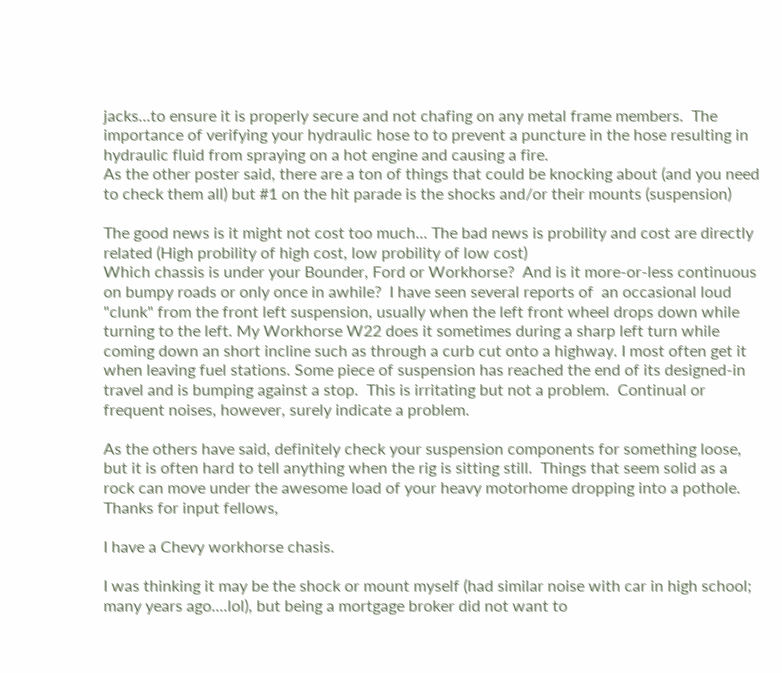jacks...to ensure it is properly secure and not chafing on any metal frame members.  The importance of verifying your hydraulic hose to to prevent a puncture in the hose resulting in hydraulic fluid from spraying on a hot engine and causing a fire.
As the other poster said, there are a ton of things that could be knocking about (and you need to check them all) but #1 on the hit parade is the shocks and/or their mounts (suspension)

The good news is it might not cost too much... The bad news is probility and cost are directly related (High probility of high cost, low probility of low cost)
Which chassis is under your Bounder, Ford or Workhorse?  And is it more-or-less continuous on bumpy roads or only once in awhile?  I have seen several reports of  an occasional loud "clunk" from the front left suspension, usually when the left front wheel drops down while turning to the left. My Workhorse W22 does it sometimes during a sharp left turn while coming down an short incline such as through a curb cut onto a highway. I most often get it when leaving fuel stations. Some piece of suspension has reached the end of its designed-in travel and is bumping against a stop.  This is irritating but not a problem.  Continual or frequent noises, however, surely indicate a problem.

As the others have said, definitely check your suspension components for something loose, but it is often hard to tell anything when the rig is sitting still.  Things that seem solid as a rock can move under the awesome load of your heavy motorhome dropping into a pothole.
Thanks for input fellows,

I have a Chevy workhorse chasis.

I was thinking it may be the shock or mount myself (had similar noise with car in high school; many years ago....lol), but being a mortgage broker did not want to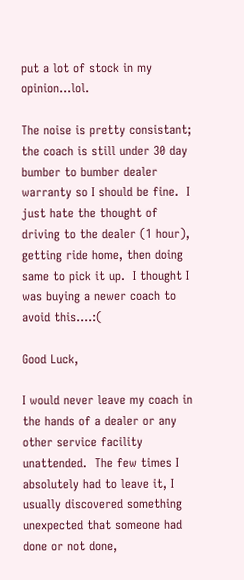put a lot of stock in my opinion...lol.

The noise is pretty consistant; the coach is still under 30 day bumber to bumber dealer warranty so I should be fine.  I just hate the thought of driving to the dealer (1 hour), getting ride home, then doing same to pick it up.  I thought I was buying a newer coach to avoid this....:(

Good Luck,

I would never leave my coach in the hands of a dealer or any other service facility unattended.  The few times I absolutely had to leave it, I usually discovered something unexpected that someone had done or not done,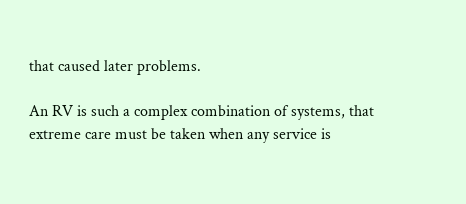that caused later problems.

An RV is such a complex combination of systems, that extreme care must be taken when any service is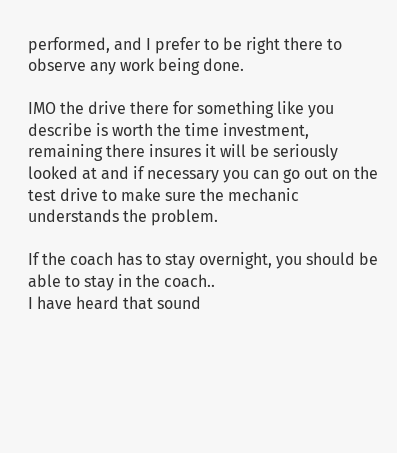performed, and I prefer to be right there to observe any work being done.

IMO the drive there for something like you describe is worth the time investment, remaining there insures it will be seriously looked at and if necessary you can go out on the test drive to make sure the mechanic understands the problem.

If the coach has to stay overnight, you should be able to stay in the coach..
I have heard that sound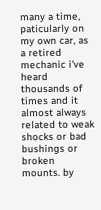many a time, paticularly on my own car, as a retired mechanic i've heard thousands of times and it almost always related to weak shocks or bad bushings or broken mounts. by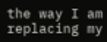the way I am replacing my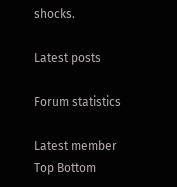shocks.

Latest posts

Forum statistics

Latest member
Top Bottom